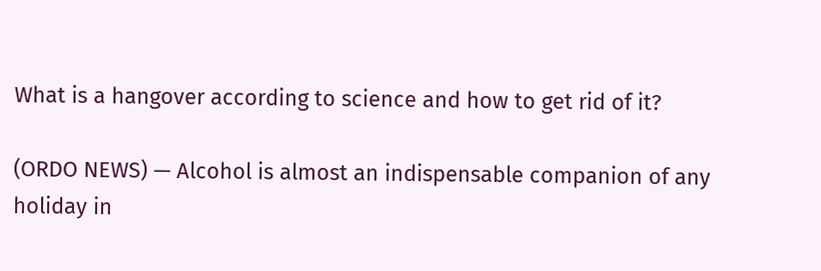What is a hangover according to science and how to get rid of it?

(ORDO NEWS) — Alcohol is almost an indispensable companion of any holiday in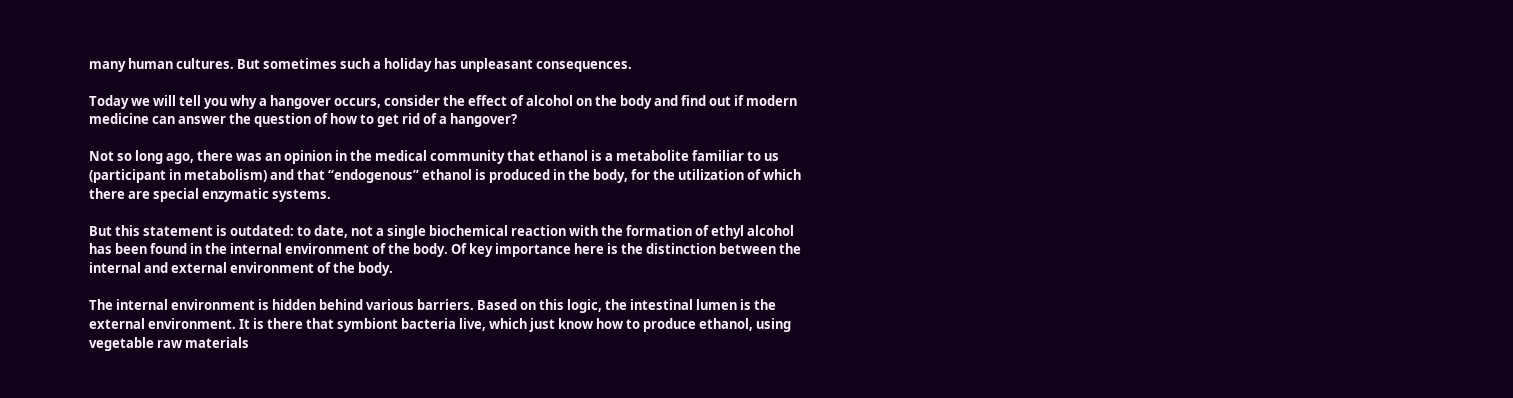many human cultures. But sometimes such a holiday has unpleasant consequences.

Today we will tell you why a hangover occurs, consider the effect of alcohol on the body and find out if modern medicine can answer the question of how to get rid of a hangover?

Not so long ago, there was an opinion in the medical community that ethanol is a metabolite familiar to us (participant in metabolism) and that “endogenous” ethanol is produced in the body, for the utilization of which there are special enzymatic systems.

But this statement is outdated: to date, not a single biochemical reaction with the formation of ethyl alcohol has been found in the internal environment of the body. Of key importance here is the distinction between the internal and external environment of the body.

The internal environment is hidden behind various barriers. Based on this logic, the intestinal lumen is the external environment. It is there that symbiont bacteria live, which just know how to produce ethanol, using vegetable raw materials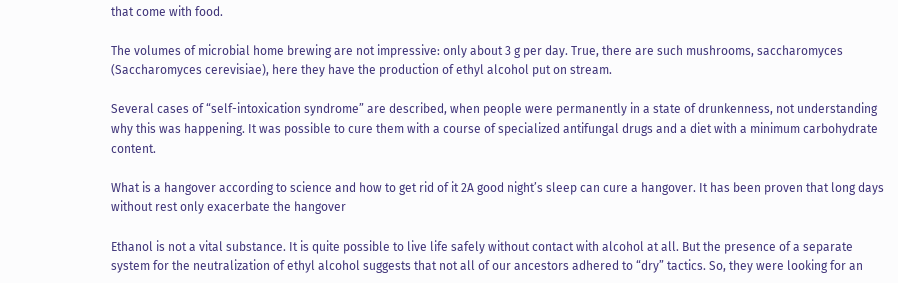that come with food.

The volumes of microbial home brewing are not impressive: only about 3 g per day. True, there are such mushrooms, saccharomyces (Saccharomyces cerevisiae), here they have the production of ethyl alcohol put on stream.

Several cases of “self-intoxication syndrome” are described, when people were permanently in a state of drunkenness, not understanding why this was happening. It was possible to cure them with a course of specialized antifungal drugs and a diet with a minimum carbohydrate content.

What is a hangover according to science and how to get rid of it 2A good night’s sleep can cure a hangover. It has been proven that long days without rest only exacerbate the hangover

Ethanol is not a vital substance. It is quite possible to live life safely without contact with alcohol at all. But the presence of a separate system for the neutralization of ethyl alcohol suggests that not all of our ancestors adhered to “dry” tactics. So, they were looking for an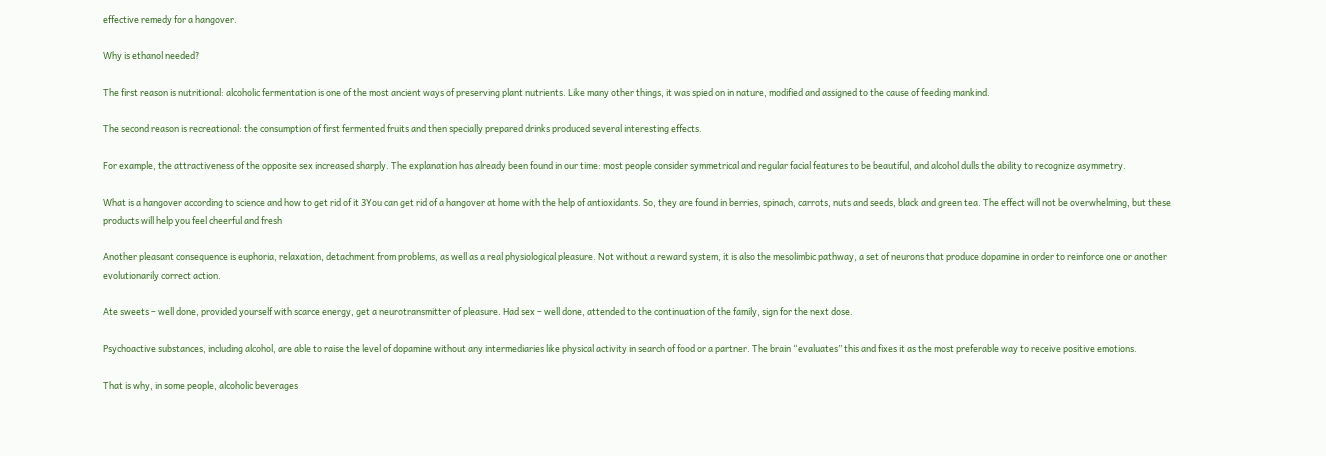effective remedy for a hangover.

Why is ethanol needed?

The first reason is nutritional: alcoholic fermentation is one of the most ancient ways of preserving plant nutrients. Like many other things, it was spied on in nature, modified and assigned to the cause of feeding mankind.

The second reason is recreational: the consumption of first fermented fruits and then specially prepared drinks produced several interesting effects.

For example, the attractiveness of the opposite sex increased sharply. The explanation has already been found in our time: most people consider symmetrical and regular facial features to be beautiful, and alcohol dulls the ability to recognize asymmetry.

What is a hangover according to science and how to get rid of it 3You can get rid of a hangover at home with the help of antioxidants. So, they are found in berries, spinach, carrots, nuts and seeds, black and green tea. The effect will not be overwhelming, but these products will help you feel cheerful and fresh

Another pleasant consequence is euphoria, relaxation, detachment from problems, as well as a real physiological pleasure. Not without a reward system, it is also the mesolimbic pathway, a set of neurons that produce dopamine in order to reinforce one or another evolutionarily correct action.

Ate sweets – well done, provided yourself with scarce energy, get a neurotransmitter of pleasure. Had sex – well done, attended to the continuation of the family, sign for the next dose.

Psychoactive substances, including alcohol, are able to raise the level of dopamine without any intermediaries like physical activity in search of food or a partner. The brain “evaluates” this and fixes it as the most preferable way to receive positive emotions.

That is why, in some people, alcoholic beverages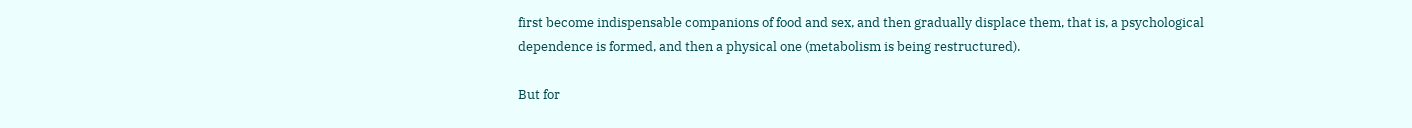first become indispensable companions of food and sex, and then gradually displace them, that is, a psychological dependence is formed, and then a physical one (metabolism is being restructured).

But for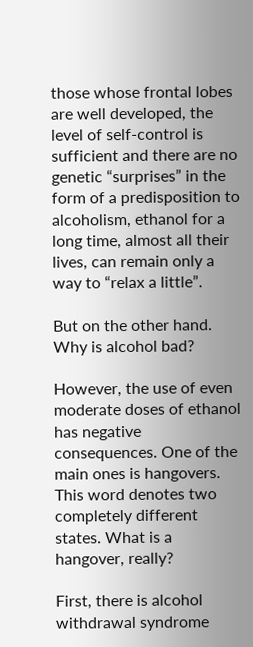those whose frontal lobes are well developed, the level of self-control is sufficient and there are no genetic “surprises” in the form of a predisposition to alcoholism, ethanol for a long time, almost all their lives, can remain only a way to “relax a little”.

But on the other hand. Why is alcohol bad?

However, the use of even moderate doses of ethanol has negative consequences. One of the main ones is hangovers. This word denotes two completely different states. What is a hangover, really?

First, there is alcohol withdrawal syndrome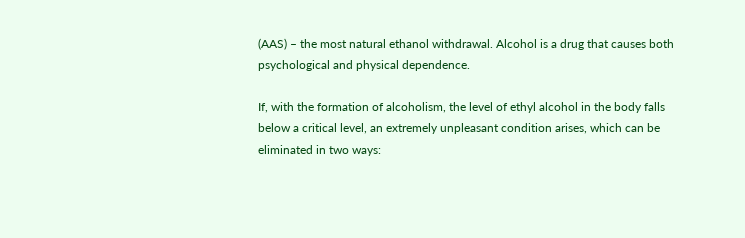(AAS) – the most natural ethanol withdrawal. Alcohol is a drug that causes both psychological and physical dependence.

If, with the formation of alcoholism, the level of ethyl alcohol in the body falls below a critical level, an extremely unpleasant condition arises, which can be eliminated in two ways: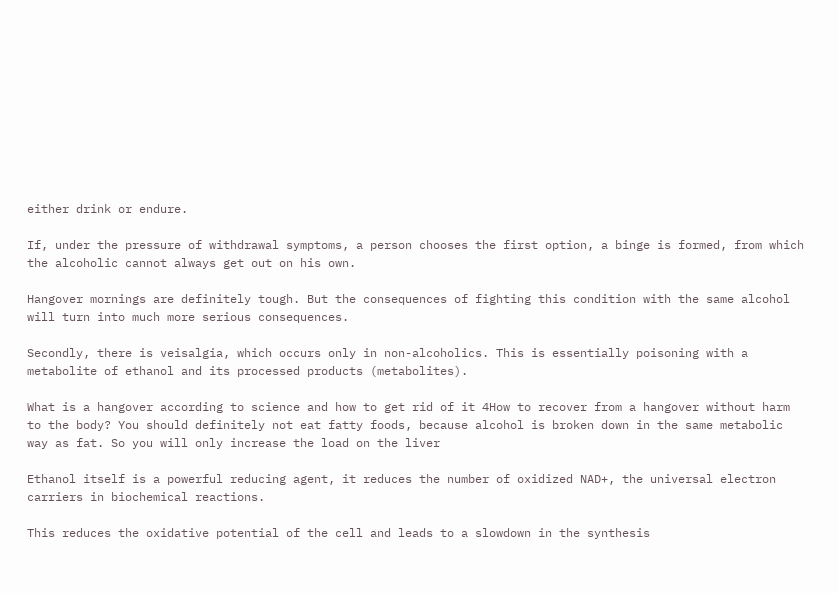either drink or endure.

If, under the pressure of withdrawal symptoms, a person chooses the first option, a binge is formed, from which the alcoholic cannot always get out on his own.

Hangover mornings are definitely tough. But the consequences of fighting this condition with the same alcohol will turn into much more serious consequences.

Secondly, there is veisalgia, which occurs only in non-alcoholics. This is essentially poisoning with a metabolite of ethanol and its processed products (metabolites).

What is a hangover according to science and how to get rid of it 4How to recover from a hangover without harm to the body? You should definitely not eat fatty foods, because alcohol is broken down in the same metabolic way as fat. So you will only increase the load on the liver

Ethanol itself is a powerful reducing agent, it reduces the number of oxidized NAD+, the universal electron carriers in biochemical reactions.

This reduces the oxidative potential of the cell and leads to a slowdown in the synthesis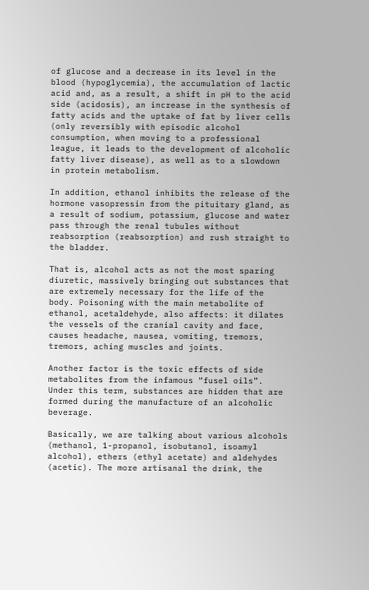of glucose and a decrease in its level in the blood (hypoglycemia), the accumulation of lactic acid and, as a result, a shift in pH to the acid side (acidosis), an increase in the synthesis of fatty acids and the uptake of fat by liver cells (only reversibly with episodic alcohol consumption, when moving to a professional league, it leads to the development of alcoholic fatty liver disease), as well as to a slowdown in protein metabolism.

In addition, ethanol inhibits the release of the hormone vasopressin from the pituitary gland, as a result of sodium, potassium, glucose and water pass through the renal tubules without reabsorption (reabsorption) and rush straight to the bladder.

That is, alcohol acts as not the most sparing diuretic, massively bringing out substances that are extremely necessary for the life of the body. Poisoning with the main metabolite of ethanol, acetaldehyde, also affects: it dilates the vessels of the cranial cavity and face, causes headache, nausea, vomiting, tremors, tremors, aching muscles and joints.

Another factor is the toxic effects of side metabolites from the infamous “fusel oils”. Under this term, substances are hidden that are formed during the manufacture of an alcoholic beverage.

Basically, we are talking about various alcohols (methanol, 1-propanol, isobutanol, isoamyl alcohol), ethers (ethyl acetate) and aldehydes (acetic). The more artisanal the drink, the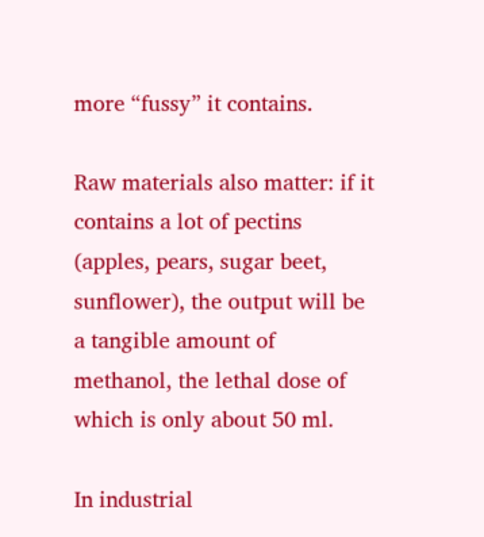more “fussy” it contains.

Raw materials also matter: if it contains a lot of pectins (apples, pears, sugar beet, sunflower), the output will be a tangible amount of methanol, the lethal dose of which is only about 50 ml.

In industrial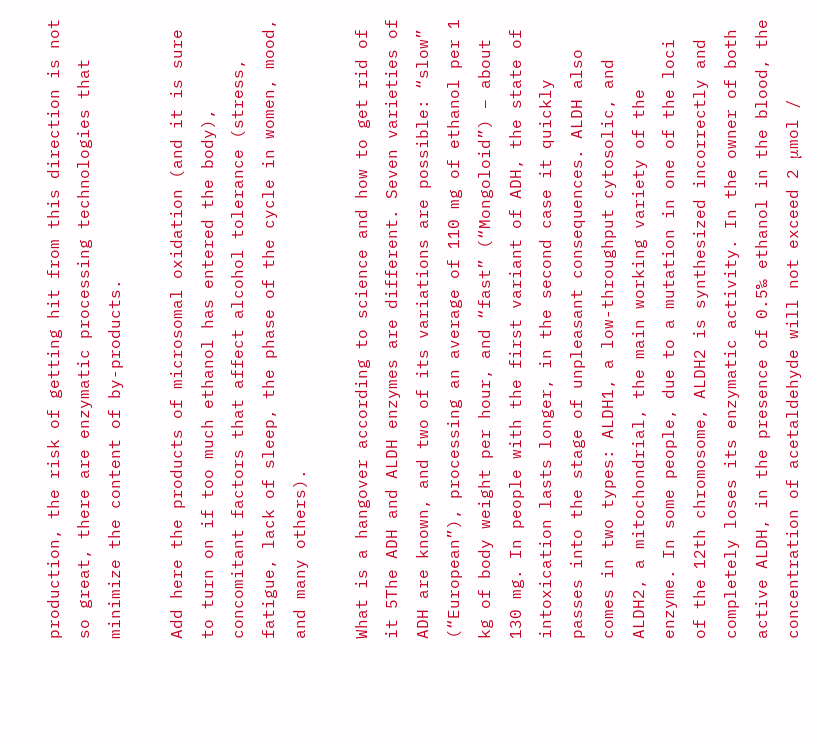production, the risk of getting hit from this direction is not so great, there are enzymatic processing technologies that minimize the content of by-products.

Add here the products of microsomal oxidation (and it is sure to turn on if too much ethanol has entered the body), concomitant factors that affect alcohol tolerance (stress, fatigue, lack of sleep, the phase of the cycle in women, mood, and many others).

What is a hangover according to science and how to get rid of it 5The ADH and ALDH enzymes are different. Seven varieties of ADH are known, and two of its variations are possible: “slow” (“European”), processing an average of 110 mg of ethanol per 1 kg of body weight per hour, and “fast” (“Mongoloid”) – about 130 mg. In people with the first variant of ADH, the state of intoxication lasts longer, in the second case it quickly passes into the stage of unpleasant consequences. ALDH also comes in two types: ALDH1, a low-throughput cytosolic, and ALDH2, a mitochondrial, the main working variety of the enzyme. In some people, due to a mutation in one of the loci of the 12th chromosome, ALDH2 is synthesized incorrectly and completely loses its enzymatic activity. In the owner of both active ALDH, in the presence of 0.5‰ ethanol in the blood, the concentration of acetaldehyde will not exceed 2 μmol /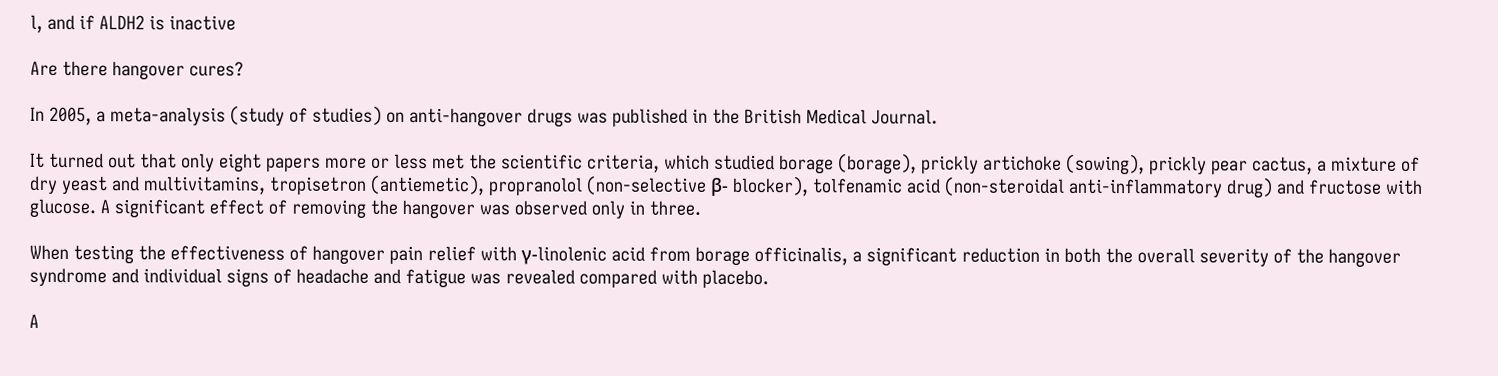l, and if ALDH2 is inactive

Are there hangover cures?

In 2005, a meta-analysis (study of studies) on anti-hangover drugs was published in the British Medical Journal.

It turned out that only eight papers more or less met the scientific criteria, which studied borage (borage), prickly artichoke (sowing), prickly pear cactus, a mixture of dry yeast and multivitamins, tropisetron (antiemetic), propranolol (non-selective β- blocker), tolfenamic acid (non-steroidal anti-inflammatory drug) and fructose with glucose. A significant effect of removing the hangover was observed only in three.

When testing the effectiveness of hangover pain relief with γ-linolenic acid from borage officinalis, a significant reduction in both the overall severity of the hangover syndrome and individual signs of headache and fatigue was revealed compared with placebo.

A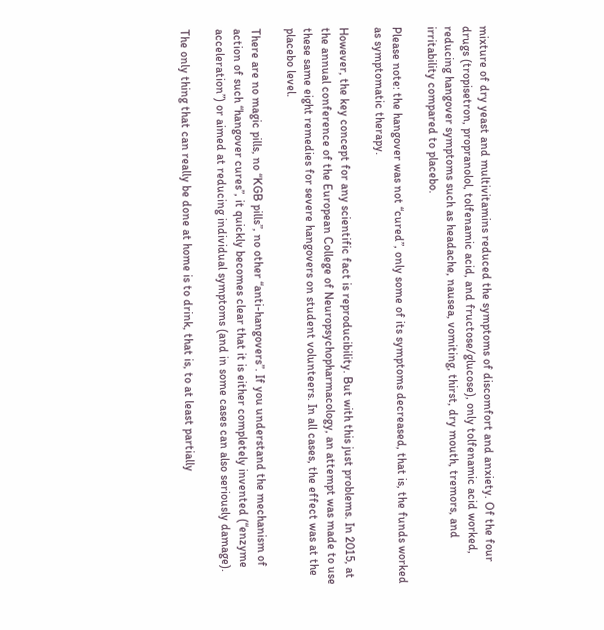mixture of dry yeast and multivitamins reduced the symptoms of discomfort and anxiety. Of the four drugs (tropisetron, propranolol, tolfenamic acid, and fructose/glucose), only tolfenamic acid worked, reducing hangover symptoms such as headache, nausea, vomiting, thirst, dry mouth, tremors, and irritability compared to placebo.

Please note: the hangover was not “cured”, only some of its symptoms decreased, that is, the funds worked as symptomatic therapy.

However, the key concept for any scientific fact is reproducibility. But with this just problems. In 2015, at the annual conference of the European College of Neuropsychopharmacology, an attempt was made to use these same eight remedies for severe hangovers on student volunteers. In all cases, the effect was at the placebo level.

There are no magic pills, no “KGB pills”, no other “anti-hangovers”. If you understand the mechanism of action of such “hangover cures”, it quickly becomes clear that it is either completely invented (“enzyme acceleration”) or aimed at reducing individual symptoms (and in some cases can also seriously damage).

The only thing that can really be done at home is to drink, that is, to at least partially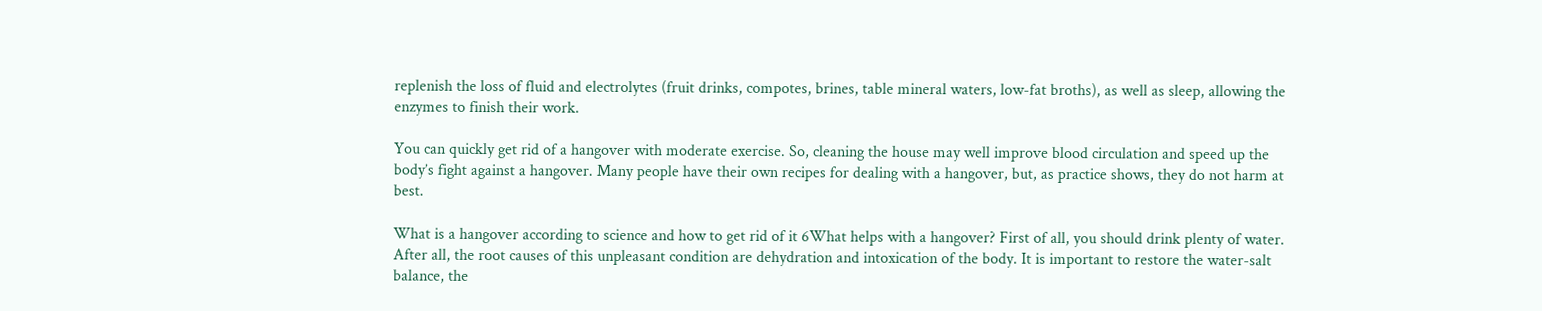replenish the loss of fluid and electrolytes (fruit drinks, compotes, brines, table mineral waters, low-fat broths), as well as sleep, allowing the enzymes to finish their work.

You can quickly get rid of a hangover with moderate exercise. So, cleaning the house may well improve blood circulation and speed up the body’s fight against a hangover. Many people have their own recipes for dealing with a hangover, but, as practice shows, they do not harm at best.

What is a hangover according to science and how to get rid of it 6What helps with a hangover? First of all, you should drink plenty of water. After all, the root causes of this unpleasant condition are dehydration and intoxication of the body. It is important to restore the water-salt balance, the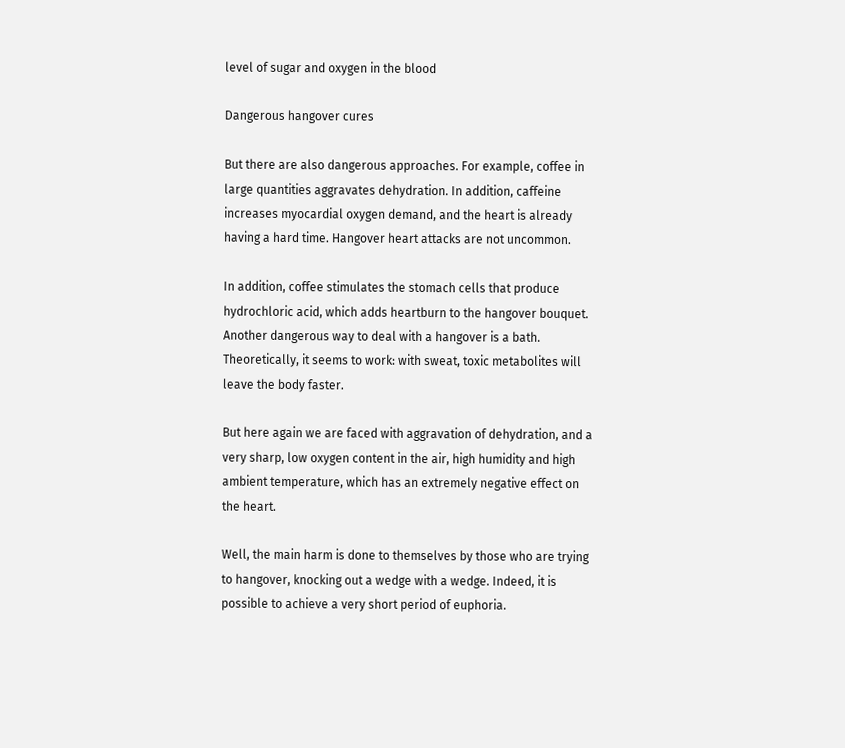level of sugar and oxygen in the blood

Dangerous hangover cures

But there are also dangerous approaches. For example, coffee in large quantities aggravates dehydration. In addition, caffeine increases myocardial oxygen demand, and the heart is already having a hard time. Hangover heart attacks are not uncommon.

In addition, coffee stimulates the stomach cells that produce hydrochloric acid, which adds heartburn to the hangover bouquet. Another dangerous way to deal with a hangover is a bath. Theoretically, it seems to work: with sweat, toxic metabolites will leave the body faster.

But here again we are faced with aggravation of dehydration, and a very sharp, low oxygen content in the air, high humidity and high ambient temperature, which has an extremely negative effect on the heart.

Well, the main harm is done to themselves by those who are trying to hangover, knocking out a wedge with a wedge. Indeed, it is possible to achieve a very short period of euphoria.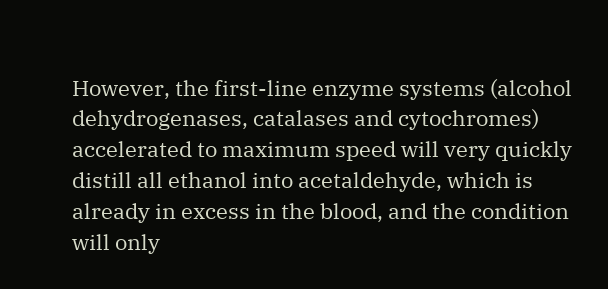However, the first-line enzyme systems (alcohol dehydrogenases, catalases and cytochromes) accelerated to maximum speed will very quickly distill all ethanol into acetaldehyde, which is already in excess in the blood, and the condition will only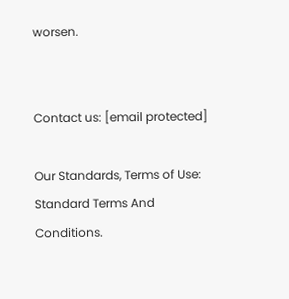worsen.


Contact us: [email protected]

Our Standards, Terms of Use: Standard Terms And Conditions.